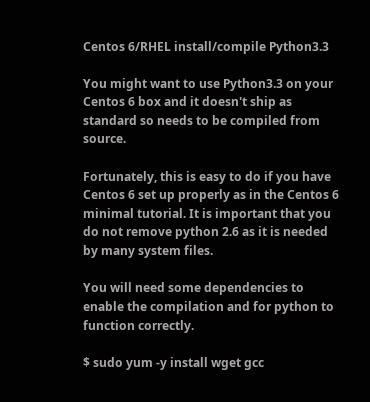Centos 6/RHEL install/compile Python3.3

You might want to use Python3.3 on your Centos 6 box and it doesn't ship as standard so needs to be compiled from source.

Fortunately, this is easy to do if you have Centos 6 set up properly as in the Centos 6 minimal tutorial. It is important that you do not remove python 2.6 as it is needed by many system files.

You will need some dependencies to enable the compilation and for python to function correctly.

$ sudo yum -y install wget gcc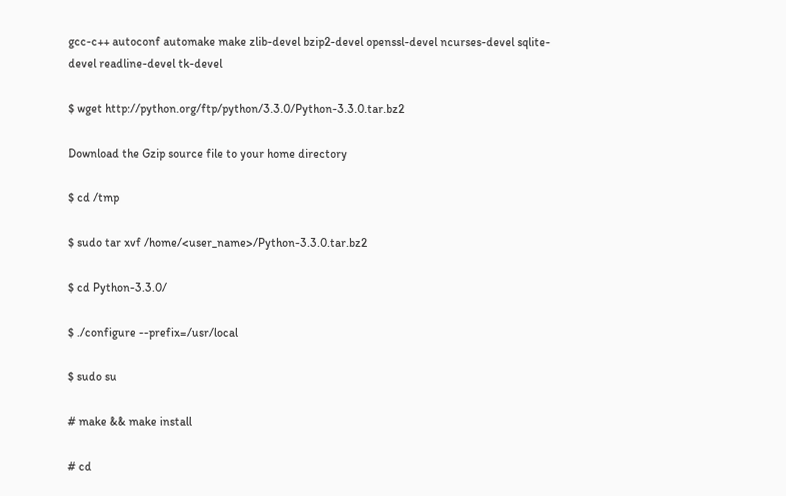gcc-c++ autoconf automake make zlib-devel bzip2-devel openssl-devel ncurses-devel sqlite-devel readline-devel tk-devel

$ wget http://python.org/ftp/python/3.3.0/Python-3.3.0.tar.bz2

Download the Gzip source file to your home directory

$ cd /tmp

$ sudo tar xvf /home/<user_name>/Python-3.3.0.tar.bz2

$ cd Python-3.3.0/

$ ./configure --prefix=/usr/local

$ sudo su

# make && make install

# cd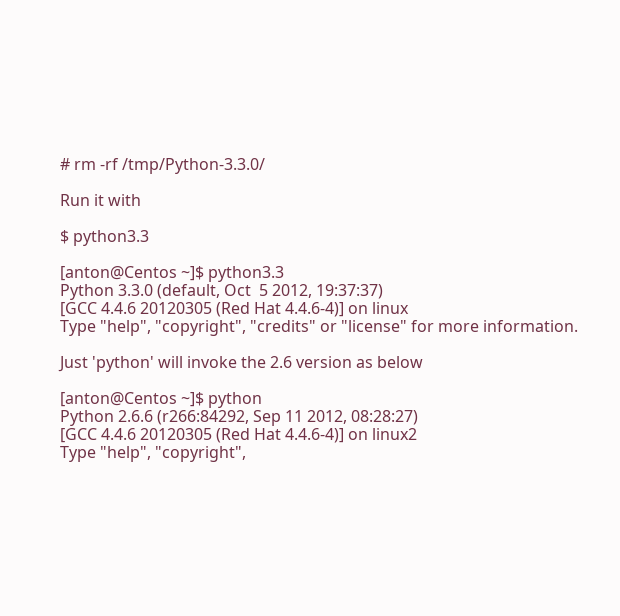# rm -rf /tmp/Python-3.3.0/

Run it with

$ python3.3

[anton@Centos ~]$ python3.3
Python 3.3.0 (default, Oct  5 2012, 19:37:37)
[GCC 4.4.6 20120305 (Red Hat 4.4.6-4)] on linux
Type "help", "copyright", "credits" or "license" for more information.

Just 'python' will invoke the 2.6 version as below

[anton@Centos ~]$ python
Python 2.6.6 (r266:84292, Sep 11 2012, 08:28:27)
[GCC 4.4.6 20120305 (Red Hat 4.4.6-4)] on linux2
Type "help", "copyright",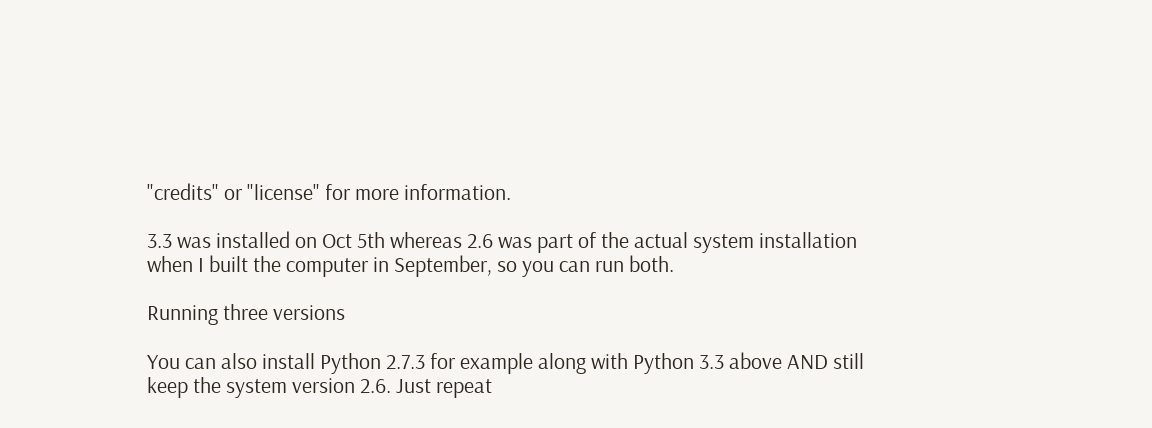"credits" or "license" for more information.

3.3 was installed on Oct 5th whereas 2.6 was part of the actual system installation when I built the computer in September, so you can run both.

Running three versions

You can also install Python 2.7.3 for example along with Python 3.3 above AND still keep the system version 2.6. Just repeat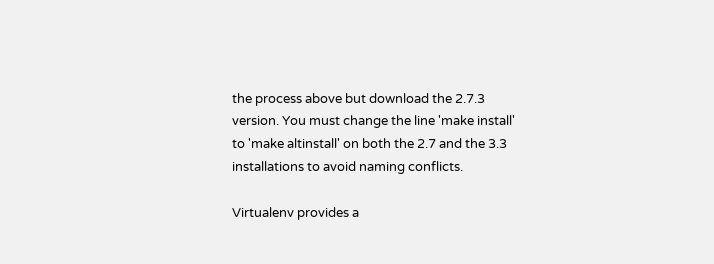the process above but download the 2.7.3 version. You must change the line 'make install' to 'make altinstall' on both the 2.7 and the 3.3 installations to avoid naming conflicts.

Virtualenv provides a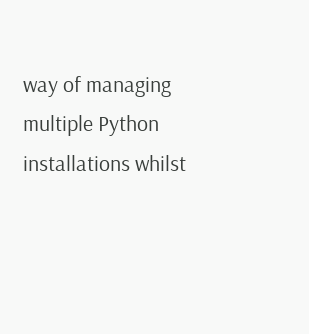way of managing multiple Python installations whilst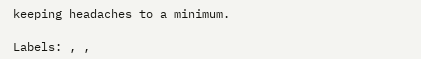keeping headaches to a minimum.

Labels: , ,